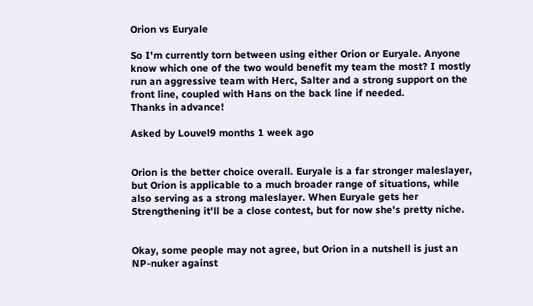Orion vs Euryale

So I'm currently torn between using either Orion or Euryale. Anyone know which one of the two would benefit my team the most? I mostly run an aggressive team with Herc, Salter and a strong support on the front line, coupled with Hans on the back line if needed.
Thanks in advance!

Asked by Louvel9 months 1 week ago


Orion is the better choice overall. Euryale is a far stronger maleslayer, but Orion is applicable to a much broader range of situations, while also serving as a strong maleslayer. When Euryale gets her Strengthening it'll be a close contest, but for now she's pretty niche.


Okay, some people may not agree, but Orion in a nutshell is just an NP-nuker against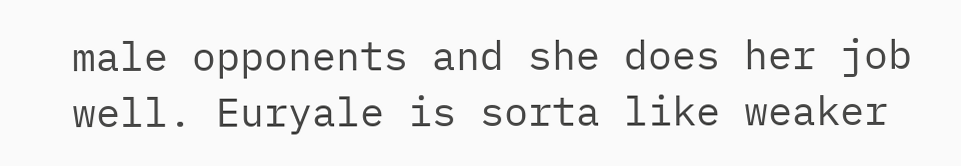male opponents and she does her job well. Euryale is sorta like weaker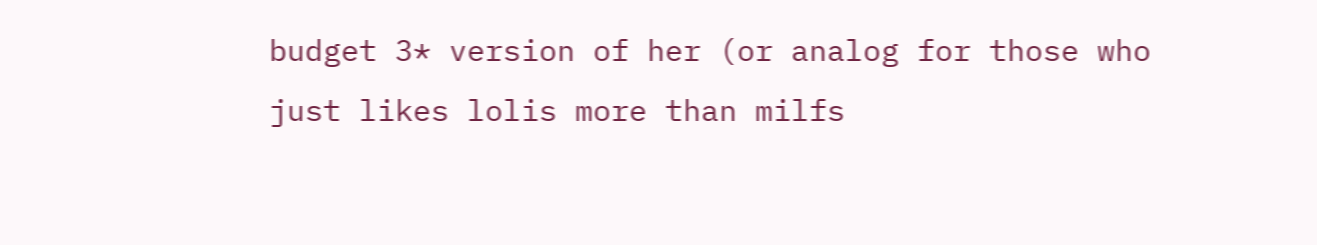budget 3* version of her (or analog for those who just likes lolis more than milfs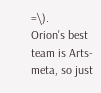=\).
Orion's best team is Arts-meta, so just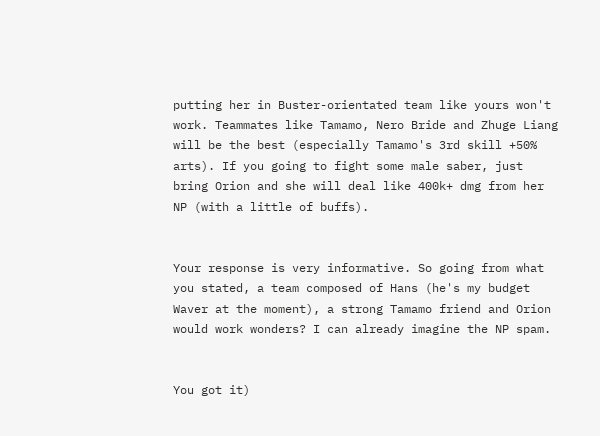putting her in Buster-orientated team like yours won't work. Teammates like Tamamo, Nero Bride and Zhuge Liang will be the best (especially Tamamo's 3rd skill +50% arts). If you going to fight some male saber, just bring Orion and she will deal like 400k+ dmg from her NP (with a little of buffs).


Your response is very informative. So going from what you stated, a team composed of Hans (he's my budget Waver at the moment), a strong Tamamo friend and Orion would work wonders? I can already imagine the NP spam.


You got it)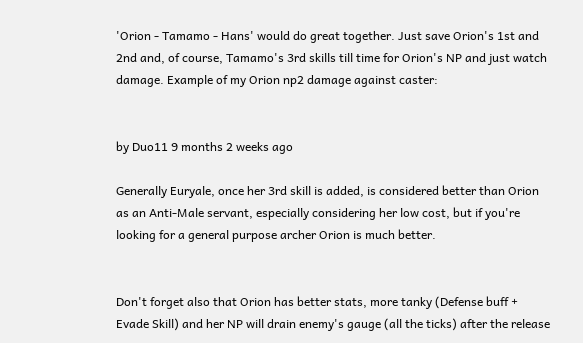'Orion - Tamamo - Hans' would do great together. Just save Orion's 1st and 2nd and, of course, Tamamo's 3rd skills till time for Orion's NP and just watch damage. Example of my Orion np2 damage against caster:


by Duo11 9 months 2 weeks ago

Generally Euryale, once her 3rd skill is added, is considered better than Orion as an Anti-Male servant, especially considering her low cost, but if you're looking for a general purpose archer Orion is much better.


Don't forget also that Orion has better stats, more tanky (Defense buff + Evade Skill) and her NP will drain enemy's gauge (all the ticks) after the release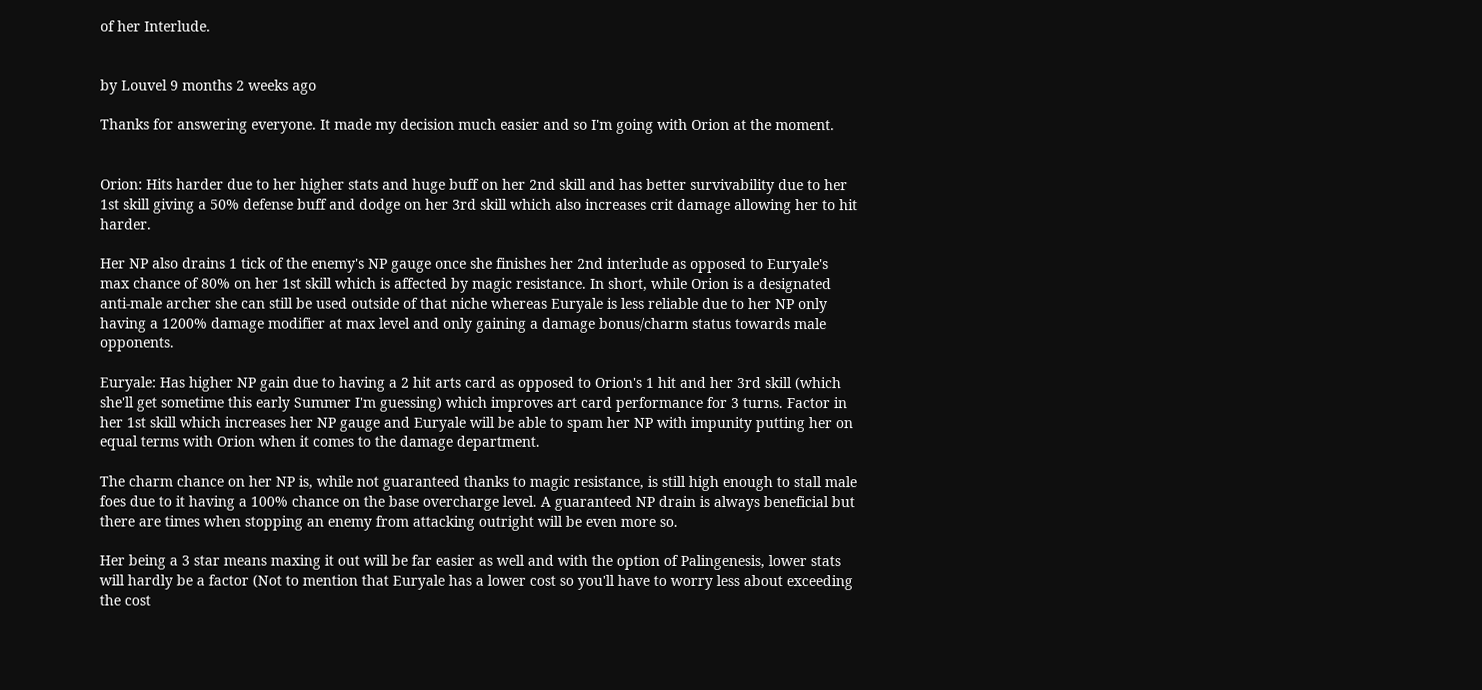of her Interlude.


by Louvel 9 months 2 weeks ago

Thanks for answering everyone. It made my decision much easier and so I'm going with Orion at the moment.


Orion: Hits harder due to her higher stats and huge buff on her 2nd skill and has better survivability due to her 1st skill giving a 50% defense buff and dodge on her 3rd skill which also increases crit damage allowing her to hit harder.

Her NP also drains 1 tick of the enemy's NP gauge once she finishes her 2nd interlude as opposed to Euryale's max chance of 80% on her 1st skill which is affected by magic resistance. In short, while Orion is a designated anti-male archer she can still be used outside of that niche whereas Euryale is less reliable due to her NP only having a 1200% damage modifier at max level and only gaining a damage bonus/charm status towards male opponents.

Euryale: Has higher NP gain due to having a 2 hit arts card as opposed to Orion's 1 hit and her 3rd skill (which she'll get sometime this early Summer I'm guessing) which improves art card performance for 3 turns. Factor in her 1st skill which increases her NP gauge and Euryale will be able to spam her NP with impunity putting her on equal terms with Orion when it comes to the damage department.

The charm chance on her NP is, while not guaranteed thanks to magic resistance, is still high enough to stall male foes due to it having a 100% chance on the base overcharge level. A guaranteed NP drain is always beneficial but there are times when stopping an enemy from attacking outright will be even more so.

Her being a 3 star means maxing it out will be far easier as well and with the option of Palingenesis, lower stats will hardly be a factor (Not to mention that Euryale has a lower cost so you'll have to worry less about exceeding the cost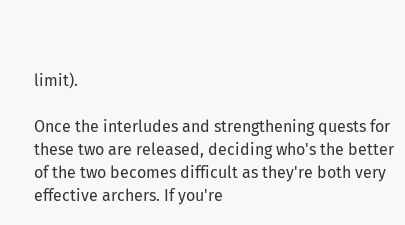limit).

Once the interludes and strengthening quests for these two are released, deciding who's the better of the two becomes difficult as they're both very effective archers. If you're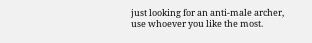just looking for an anti-male archer, use whoever you like the most.